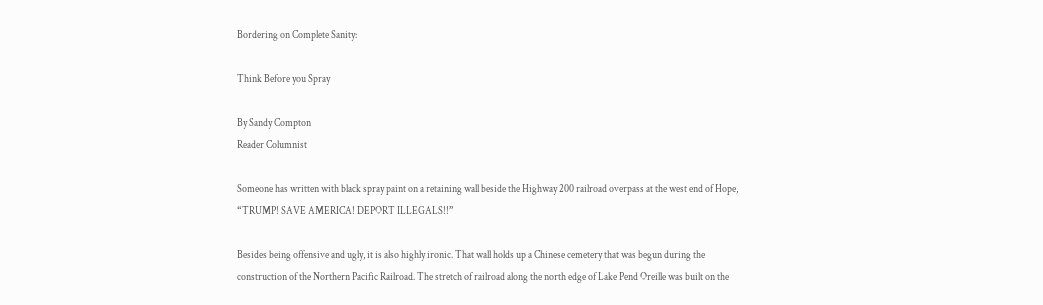Bordering on Complete Sanity:

Think Before you Spray

By Sandy Compton
Reader Columnist

Someone has written with black spray paint on a retaining wall beside the Highway 200 railroad overpass at the west end of Hope, “TRUMP! SAVE AMERICA! DEPORT ILLEGALS!!”

Besides being offensive and ugly, it is also highly ironic. That wall holds up a Chinese cemetery that was begun during the construction of the Northern Pacific Railroad. The stretch of railroad along the north edge of Lake Pend Oreille was built on the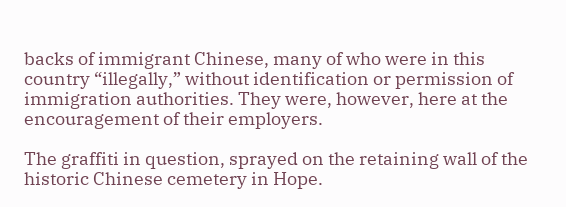backs of immigrant Chinese, many of who were in this country “illegally,” without identification or permission of immigration authorities. They were, however, here at the encouragement of their employers.

The graffiti in question, sprayed on the retaining wall of the historic Chinese cemetery in Hope.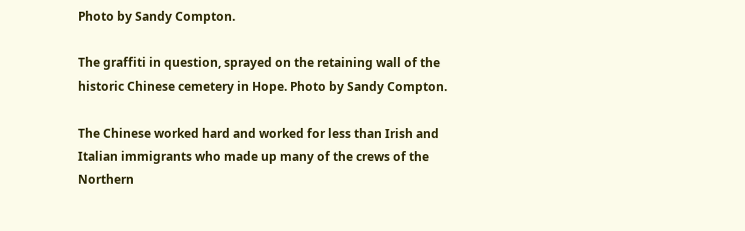Photo by Sandy Compton.

The graffiti in question, sprayed on the retaining wall of the historic Chinese cemetery in Hope. Photo by Sandy Compton.

The Chinese worked hard and worked for less than Irish and Italian immigrants who made up many of the crews of the Northern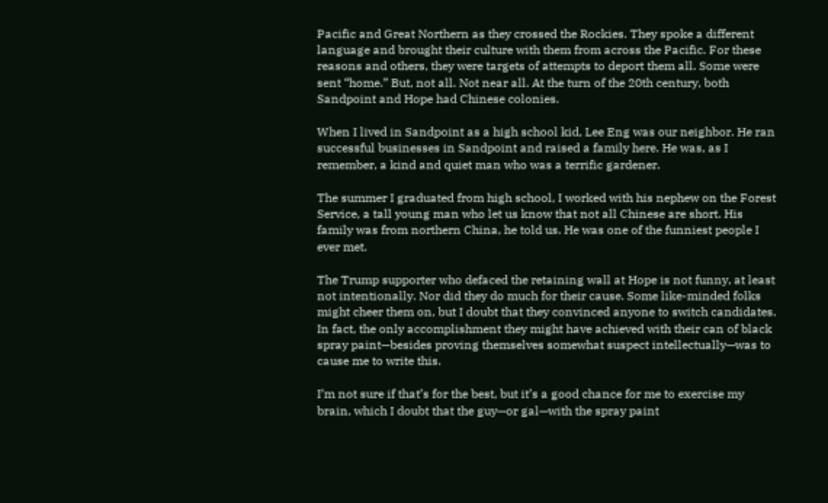Pacific and Great Northern as they crossed the Rockies. They spoke a different language and brought their culture with them from across the Pacific. For these reasons and others, they were targets of attempts to deport them all. Some were sent “home.” But, not all. Not near all. At the turn of the 20th century, both Sandpoint and Hope had Chinese colonies.

When I lived in Sandpoint as a high school kid, Lee Eng was our neighbor. He ran successful businesses in Sandpoint and raised a family here. He was, as I remember, a kind and quiet man who was a terrific gardener.

The summer I graduated from high school, I worked with his nephew on the Forest Service, a tall young man who let us know that not all Chinese are short. His family was from northern China, he told us. He was one of the funniest people I ever met.

The Trump supporter who defaced the retaining wall at Hope is not funny, at least not intentionally. Nor did they do much for their cause. Some like-minded folks might cheer them on, but I doubt that they convinced anyone to switch candidates. In fact, the only accomplishment they might have achieved with their can of black spray paint—besides proving themselves somewhat suspect intellectually—was to cause me to write this.

I’m not sure if that’s for the best, but it’s a good chance for me to exercise my brain, which I doubt that the guy—or gal—with the spray paint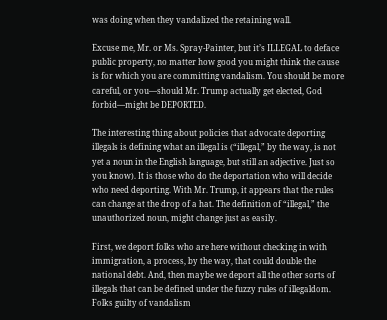was doing when they vandalized the retaining wall.

Excuse me, Mr. or Ms. Spray-Painter, but it’s ILLEGAL to deface public property, no matter how good you might think the cause is for which you are committing vandalism. You should be more careful, or you—should Mr. Trump actually get elected, God forbid—might be DEPORTED.

The interesting thing about policies that advocate deporting illegals is defining what an illegal is (“illegal,” by the way, is not yet a noun in the English language, but still an adjective. Just so you know). It is those who do the deportation who will decide who need deporting. With Mr. Trump, it appears that the rules can change at the drop of a hat. The definition of “illegal,” the unauthorized noun, might change just as easily.

First, we deport folks who are here without checking in with immigration, a process, by the way, that could double the national debt. And, then maybe we deport all the other sorts of illegals that can be defined under the fuzzy rules of illegaldom. Folks guilty of vandalism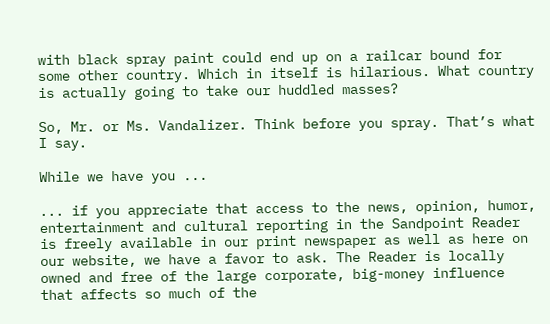with black spray paint could end up on a railcar bound for some other country. Which in itself is hilarious. What country is actually going to take our huddled masses?

So, Mr. or Ms. Vandalizer. Think before you spray. That’s what I say.

While we have you ...

... if you appreciate that access to the news, opinion, humor, entertainment and cultural reporting in the Sandpoint Reader is freely available in our print newspaper as well as here on our website, we have a favor to ask. The Reader is locally owned and free of the large corporate, big-money influence that affects so much of the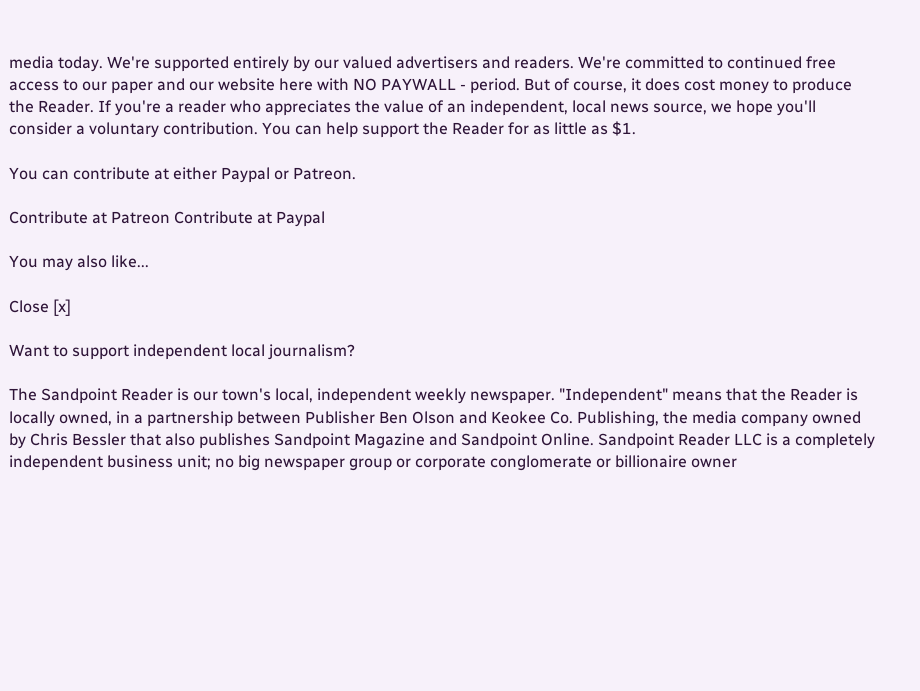media today. We're supported entirely by our valued advertisers and readers. We're committed to continued free access to our paper and our website here with NO PAYWALL - period. But of course, it does cost money to produce the Reader. If you're a reader who appreciates the value of an independent, local news source, we hope you'll consider a voluntary contribution. You can help support the Reader for as little as $1.

You can contribute at either Paypal or Patreon.

Contribute at Patreon Contribute at Paypal

You may also like...

Close [x]

Want to support independent local journalism?

The Sandpoint Reader is our town's local, independent weekly newspaper. "Independent" means that the Reader is locally owned, in a partnership between Publisher Ben Olson and Keokee Co. Publishing, the media company owned by Chris Bessler that also publishes Sandpoint Magazine and Sandpoint Online. Sandpoint Reader LLC is a completely independent business unit; no big newspaper group or corporate conglomerate or billionaire owner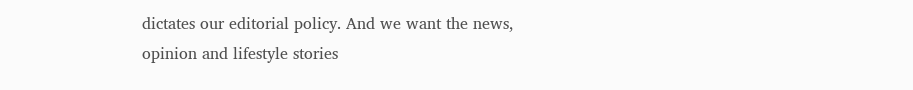dictates our editorial policy. And we want the news, opinion and lifestyle stories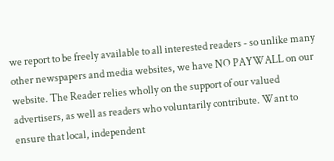we report to be freely available to all interested readers - so unlike many other newspapers and media websites, we have NO PAYWALL on our website. The Reader relies wholly on the support of our valued advertisers, as well as readers who voluntarily contribute. Want to ensure that local, independent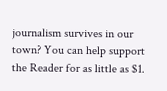journalism survives in our town? You can help support the Reader for as little as $1.